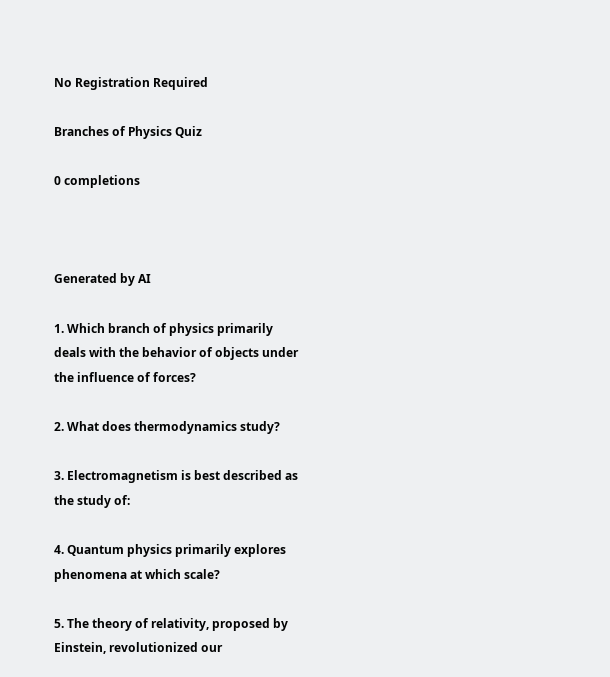No Registration Required

Branches of Physics Quiz

0 completions



Generated by AI

1. Which branch of physics primarily deals with the behavior of objects under the influence of forces?

2. What does thermodynamics study?

3. Electromagnetism is best described as the study of:

4. Quantum physics primarily explores phenomena at which scale?

5. The theory of relativity, proposed by Einstein, revolutionized our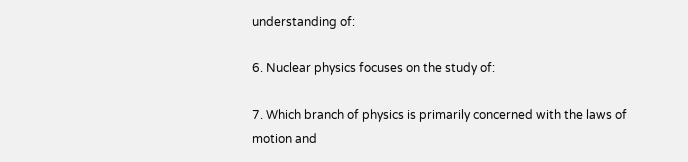understanding of:

6. Nuclear physics focuses on the study of:

7. Which branch of physics is primarily concerned with the laws of motion and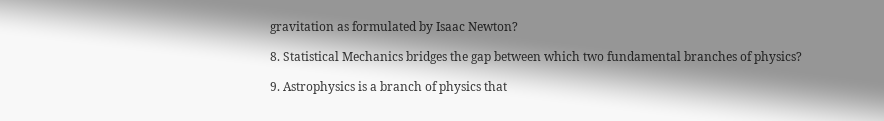gravitation as formulated by Isaac Newton?

8. Statistical Mechanics bridges the gap between which two fundamental branches of physics?

9. Astrophysics is a branch of physics that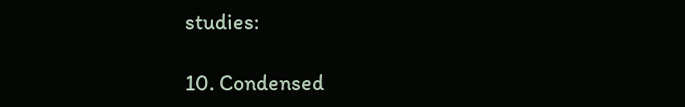studies:

10. Condensed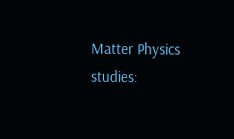Matter Physics studies: